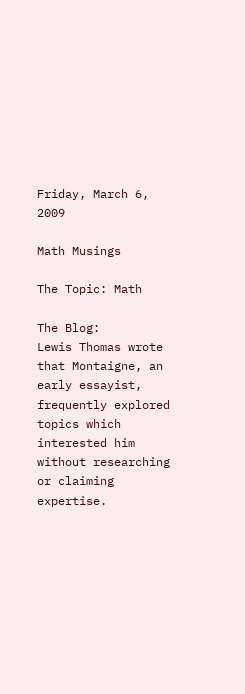Friday, March 6, 2009

Math Musings

The Topic: Math

The Blog:
Lewis Thomas wrote that Montaigne, an early essayist, frequently explored topics which interested him without researching or claiming expertise.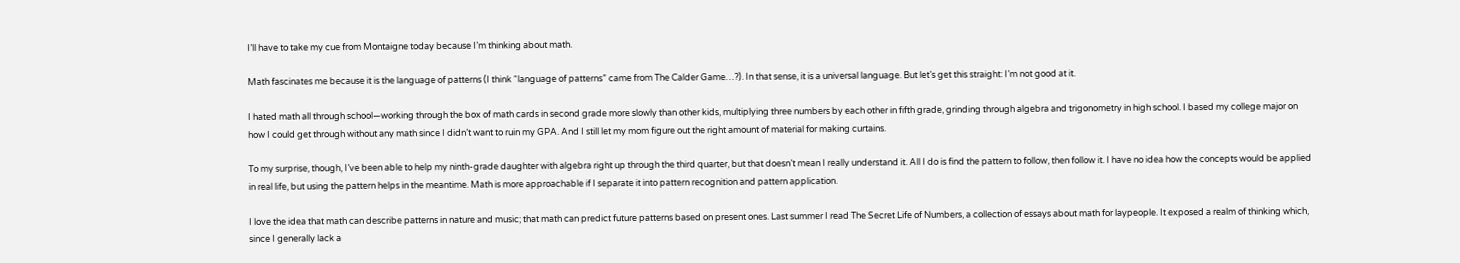I’ll have to take my cue from Montaigne today because I’m thinking about math.

Math fascinates me because it is the language of patterns (I think “language of patterns” came from The Calder Game…?). In that sense, it is a universal language. But let’s get this straight: I’m not good at it.

I hated math all through school—working through the box of math cards in second grade more slowly than other kids, multiplying three numbers by each other in fifth grade, grinding through algebra and trigonometry in high school. I based my college major on how I could get through without any math since I didn’t want to ruin my GPA. And I still let my mom figure out the right amount of material for making curtains.

To my surprise, though, I’ve been able to help my ninth-grade daughter with algebra right up through the third quarter, but that doesn’t mean I really understand it. All I do is find the pattern to follow, then follow it. I have no idea how the concepts would be applied in real life, but using the pattern helps in the meantime. Math is more approachable if I separate it into pattern recognition and pattern application.

I love the idea that math can describe patterns in nature and music; that math can predict future patterns based on present ones. Last summer I read The Secret Life of Numbers, a collection of essays about math for laypeople. It exposed a realm of thinking which, since I generally lack a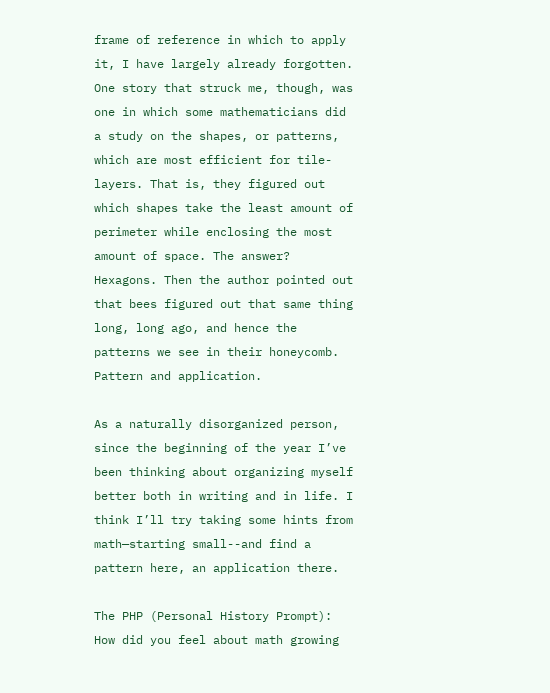frame of reference in which to apply it, I have largely already forgotten. One story that struck me, though, was one in which some mathematicians did a study on the shapes, or patterns, which are most efficient for tile-layers. That is, they figured out which shapes take the least amount of perimeter while enclosing the most amount of space. The answer? Hexagons. Then the author pointed out that bees figured out that same thing long, long ago, and hence the patterns we see in their honeycomb. Pattern and application.

As a naturally disorganized person, since the beginning of the year I’ve been thinking about organizing myself better both in writing and in life. I think I’ll try taking some hints from math—starting small--and find a pattern here, an application there.

The PHP (Personal History Prompt):
How did you feel about math growing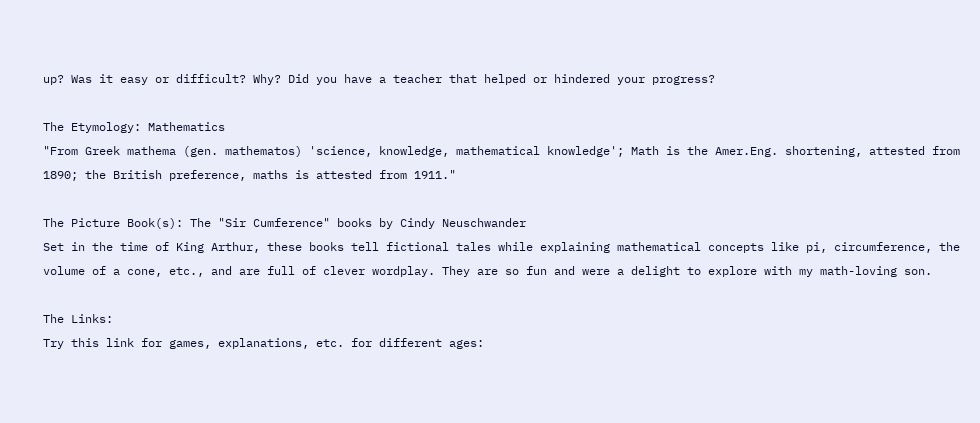up? Was it easy or difficult? Why? Did you have a teacher that helped or hindered your progress?

The Etymology: Mathematics
"From Greek mathema (gen. mathematos) 'science, knowledge, mathematical knowledge'; Math is the Amer.Eng. shortening, attested from 1890; the British preference, maths is attested from 1911."

The Picture Book(s): The "Sir Cumference" books by Cindy Neuschwander
Set in the time of King Arthur, these books tell fictional tales while explaining mathematical concepts like pi, circumference, the volume of a cone, etc., and are full of clever wordplay. They are so fun and were a delight to explore with my math-loving son.

The Links:
Try this link for games, explanations, etc. for different ages: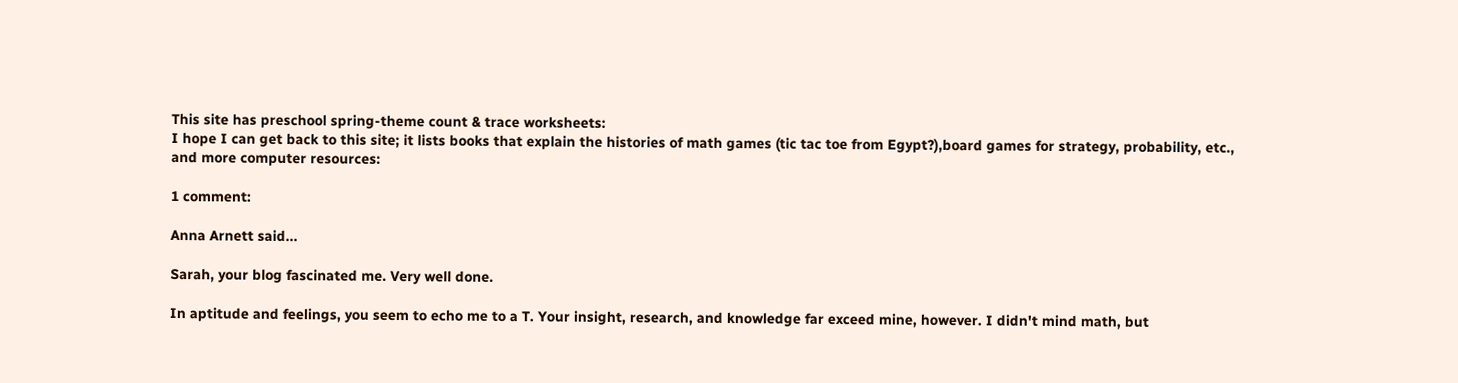This site has preschool spring-theme count & trace worksheets:
I hope I can get back to this site; it lists books that explain the histories of math games (tic tac toe from Egypt?),board games for strategy, probability, etc., and more computer resources:

1 comment:

Anna Arnett said...

Sarah, your blog fascinated me. Very well done.

In aptitude and feelings, you seem to echo me to a T. Your insight, research, and knowledge far exceed mine, however. I didn't mind math, but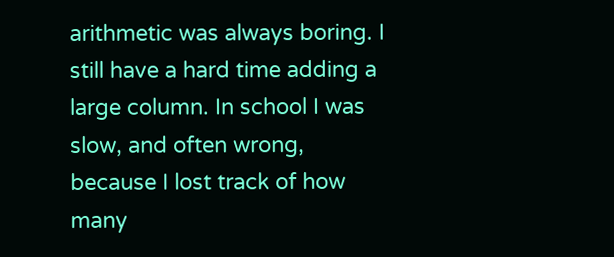arithmetic was always boring. I still have a hard time adding a large column. In school I was slow, and often wrong, because I lost track of how many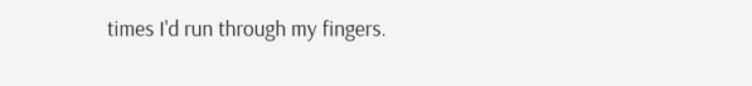times I'd run through my fingers.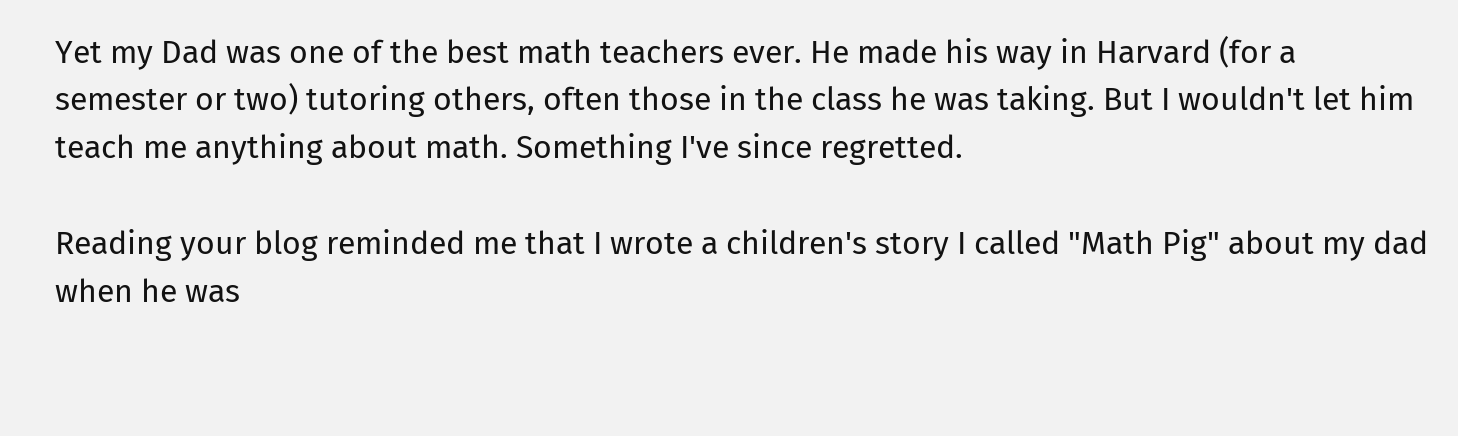Yet my Dad was one of the best math teachers ever. He made his way in Harvard (for a semester or two) tutoring others, often those in the class he was taking. But I wouldn't let him teach me anything about math. Something I've since regretted.

Reading your blog reminded me that I wrote a children's story I called "Math Pig" about my dad when he was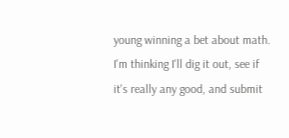young winning a bet about math. I'm thinking I'll dig it out, see if it's really any good, and submit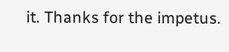it. Thanks for the impetus.